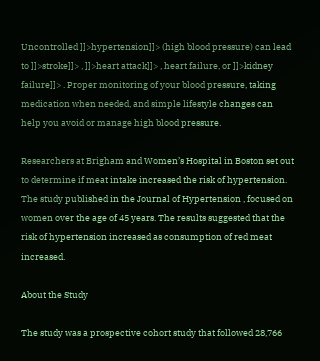Uncontrolled ]]>hypertension]]> (high blood pressure) can lead to ]]>stroke]]> , ]]>heart attack]]> , heart failure, or ]]>kidney failure]]> . Proper monitoring of your blood pressure, taking medication when needed, and simple lifestyle changes can help you avoid or manage high blood pressure.

Researchers at Brigham and Women’s Hospital in Boston set out to determine if meat intake increased the risk of hypertension. The study published in the Journal of Hypertension , focused on women over the age of 45 years. The results suggested that the risk of hypertension increased as consumption of red meat increased.

About the Study

The study was a prospective cohort study that followed 28,766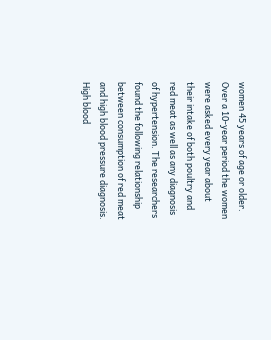women 45 years of age or older. Over a 10-year period the women were asked every year about their intake of both poultry and red meat as well as any diagnosis of hypertension. The researchers found the following relationship between consumption of red meat and high blood pressure diagnosis. High blood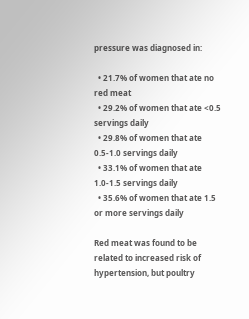pressure was diagnosed in:

  • 21.7% of women that ate no red meat
  • 29.2% of women that ate <0.5 servings daily
  • 29.8% of women that ate 0.5-1.0 servings daily
  • 33.1% of women that ate 1.0-1.5 servings daily
  • 35.6% of women that ate 1.5 or more servings daily

Red meat was found to be related to increased risk of hypertension, but poultry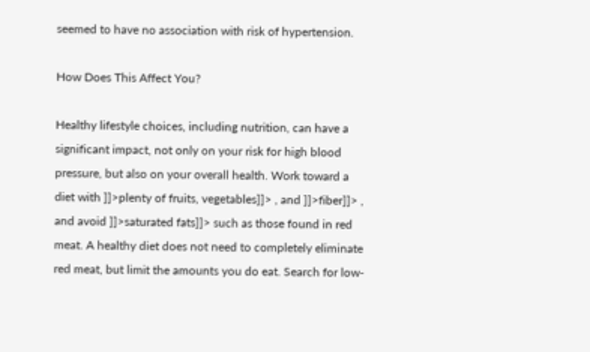seemed to have no association with risk of hypertension.

How Does This Affect You?

Healthy lifestyle choices, including nutrition, can have a significant impact, not only on your risk for high blood pressure, but also on your overall health. Work toward a diet with ]]>plenty of fruits, vegetables]]> , and ]]>fiber]]> , and avoid ]]>saturated fats]]> such as those found in red meat. A healthy diet does not need to completely eliminate red meat, but limit the amounts you do eat. Search for low-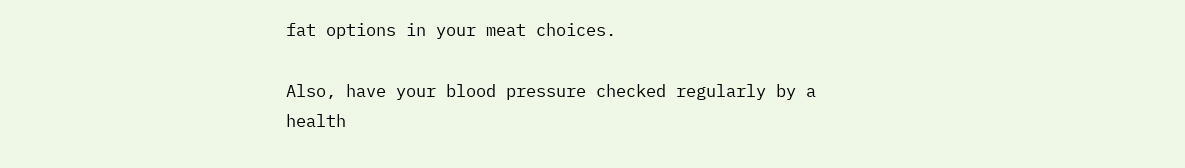fat options in your meat choices.

Also, have your blood pressure checked regularly by a health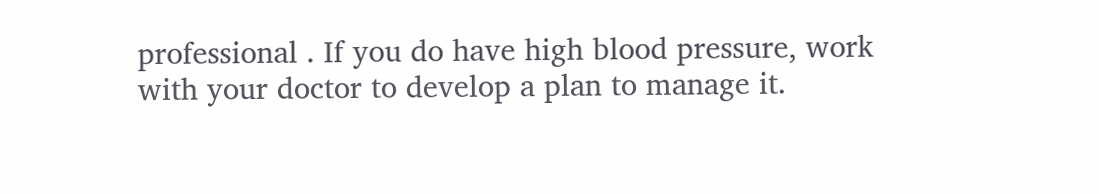professional . If you do have high blood pressure, work with your doctor to develop a plan to manage it.